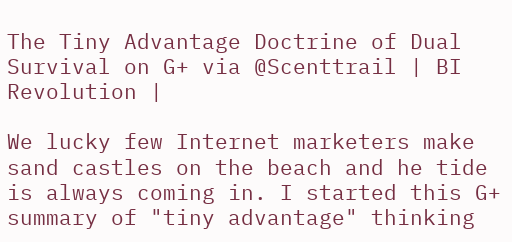The Tiny Advantage Doctrine of Dual Survival on G+ via @Scenttrail | BI Revolution |

We lucky few Internet marketers make sand castles on the beach and he tide is always coming in. I started this G+ summary of "tiny advantage" thinking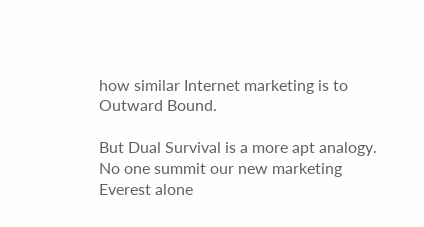how similar Internet marketing is to Outward Bound.

But Dual Survival is a more apt analogy. No one summit our new marketing Everest alone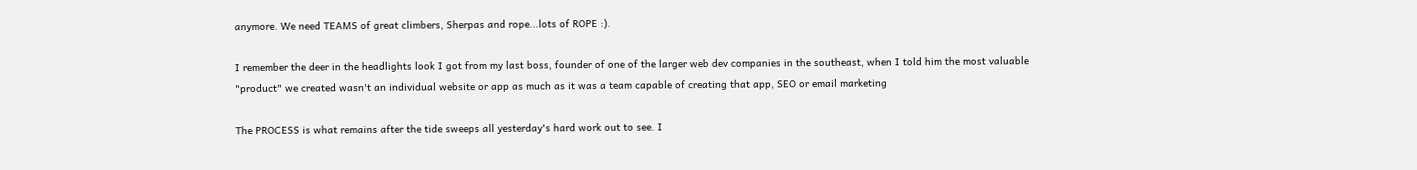anymore. We need TEAMS of great climbers, Sherpas and rope...lots of ROPE :).

I remember the deer in the headlights look I got from my last boss, founder of one of the larger web dev companies in the southeast, when I told him the most valuable "product" we created wasn't an individual website or app as much as it was a team capable of creating that app, SEO or email marketing

The PROCESS is what remains after the tide sweeps all yesterday's hard work out to see. I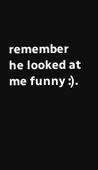remember he looked at me funny :).